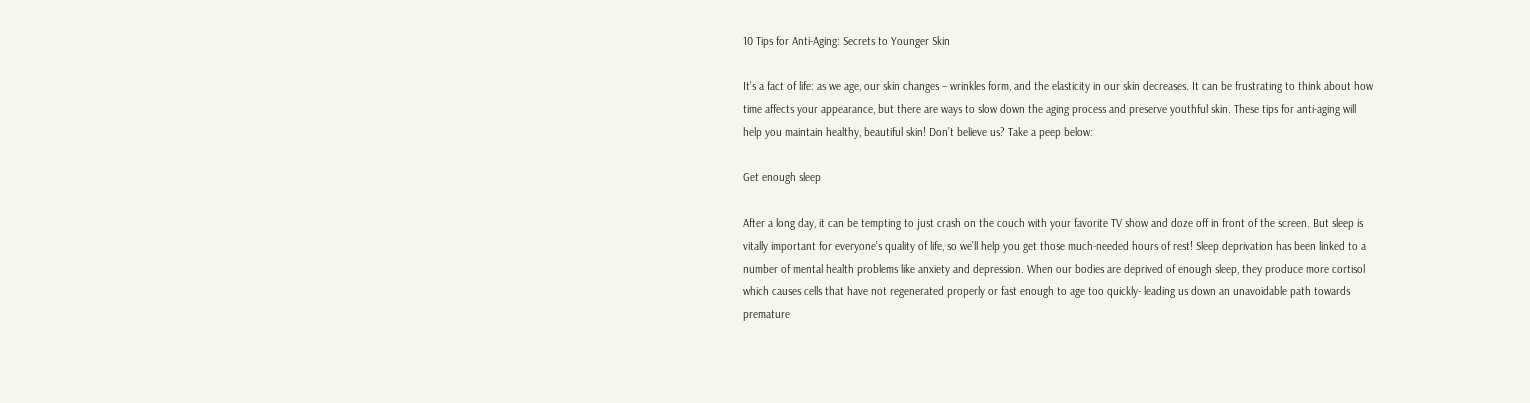10 Tips for Anti-Aging: Secrets to Younger Skin

It’s a fact of life: as we age, our skin changes – wrinkles form, and the elasticity in our skin decreases. It can be frustrating to think about how time affects your appearance, but there are ways to slow down the aging process and preserve youthful skin. These tips for anti-aging will help you maintain healthy, beautiful skin! Don’t believe us? Take a peep below:

Get enough sleep

After a long day, it can be tempting to just crash on the couch with your favorite TV show and doze off in front of the screen. But sleep is vitally important for everyone’s quality of life, so we’ll help you get those much-needed hours of rest! Sleep deprivation has been linked to a number of mental health problems like anxiety and depression. When our bodies are deprived of enough sleep, they produce more cortisol which causes cells that have not regenerated properly or fast enough to age too quickly- leading us down an unavoidable path towards premature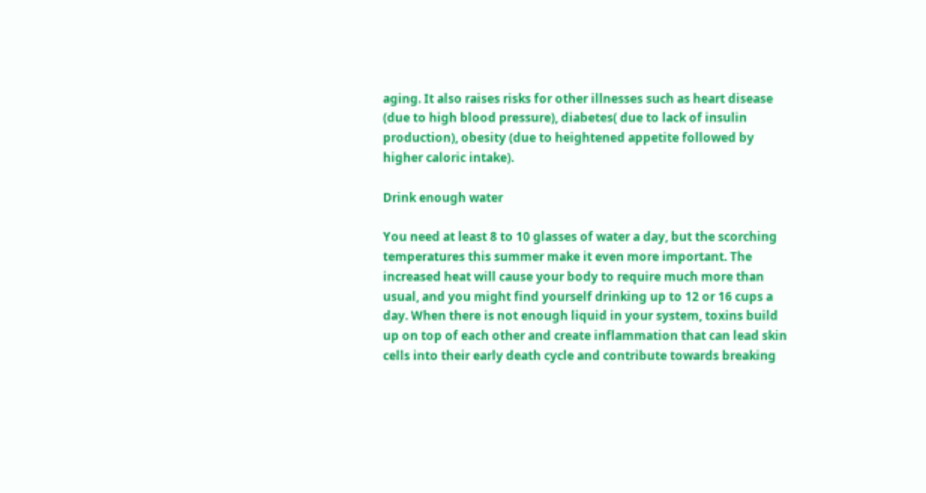aging. It also raises risks for other illnesses such as heart disease (due to high blood pressure), diabetes( due to lack of insulin production), obesity (due to heightened appetite followed by higher caloric intake).

Drink enough water

You need at least 8 to 10 glasses of water a day, but the scorching temperatures this summer make it even more important. The increased heat will cause your body to require much more than usual, and you might find yourself drinking up to 12 or 16 cups a day. When there is not enough liquid in your system, toxins build up on top of each other and create inflammation that can lead skin cells into their early death cycle and contribute towards breaking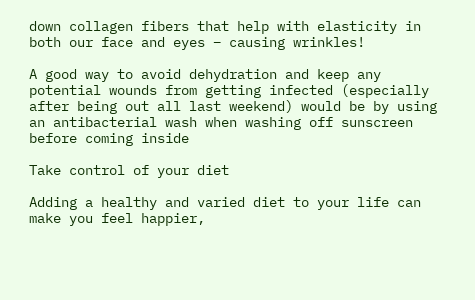down collagen fibers that help with elasticity in both our face and eyes – causing wrinkles!

A good way to avoid dehydration and keep any potential wounds from getting infected (especially after being out all last weekend) would be by using an antibacterial wash when washing off sunscreen before coming inside

Take control of your diet

Adding a healthy and varied diet to your life can make you feel happier,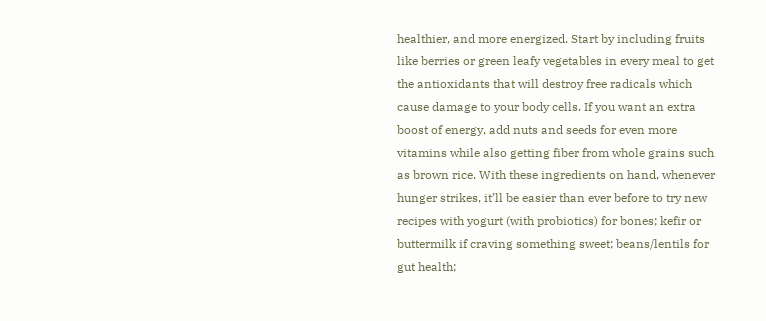healthier, and more energized. Start by including fruits like berries or green leafy vegetables in every meal to get the antioxidants that will destroy free radicals which cause damage to your body cells. If you want an extra boost of energy, add nuts and seeds for even more vitamins while also getting fiber from whole grains such as brown rice. With these ingredients on hand, whenever hunger strikes, it’ll be easier than ever before to try new recipes with yogurt (with probiotics) for bones; kefir or buttermilk if craving something sweet; beans/lentils for gut health;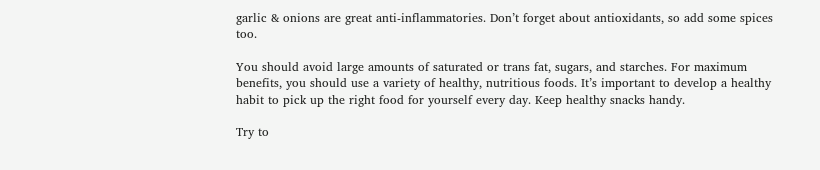garlic & onions are great anti-inflammatories. Don’t forget about antioxidants, so add some spices too.

You should avoid large amounts of saturated or trans fat, sugars, and starches. For maximum benefits, you should use a variety of healthy, nutritious foods. It’s important to develop a healthy habit to pick up the right food for yourself every day. Keep healthy snacks handy.

Try to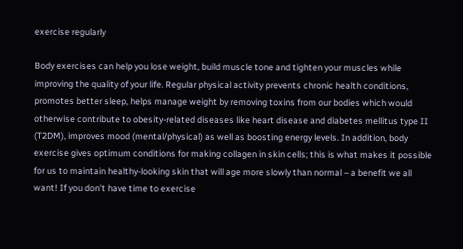exercise regularly

Body exercises can help you lose weight, build muscle tone and tighten your muscles while improving the quality of your life. Regular physical activity prevents chronic health conditions, promotes better sleep, helps manage weight by removing toxins from our bodies which would otherwise contribute to obesity-related diseases like heart disease and diabetes mellitus type II (T2DM), improves mood (mental/physical) as well as boosting energy levels. In addition, body exercise gives optimum conditions for making collagen in skin cells; this is what makes it possible for us to maintain healthy-looking skin that will age more slowly than normal – a benefit we all want! If you don’t have time to exercise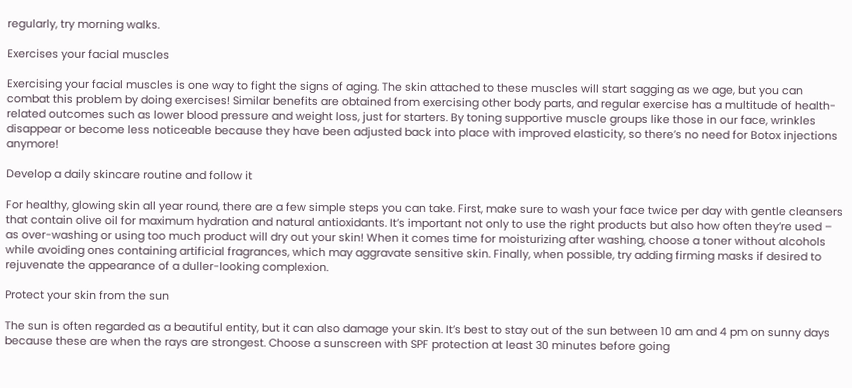regularly, try morning walks.

Exercises your facial muscles

Exercising your facial muscles is one way to fight the signs of aging. The skin attached to these muscles will start sagging as we age, but you can combat this problem by doing exercises! Similar benefits are obtained from exercising other body parts, and regular exercise has a multitude of health-related outcomes such as lower blood pressure and weight loss, just for starters. By toning supportive muscle groups like those in our face, wrinkles disappear or become less noticeable because they have been adjusted back into place with improved elasticity, so there’s no need for Botox injections anymore!

Develop a daily skincare routine and follow it

For healthy, glowing skin all year round, there are a few simple steps you can take. First, make sure to wash your face twice per day with gentle cleansers that contain olive oil for maximum hydration and natural antioxidants. It’s important not only to use the right products but also how often they’re used – as over-washing or using too much product will dry out your skin! When it comes time for moisturizing after washing, choose a toner without alcohols while avoiding ones containing artificial fragrances, which may aggravate sensitive skin. Finally, when possible, try adding firming masks if desired to rejuvenate the appearance of a duller-looking complexion.

Protect your skin from the sun

The sun is often regarded as a beautiful entity, but it can also damage your skin. It’s best to stay out of the sun between 10 am and 4 pm on sunny days because these are when the rays are strongest. Choose a sunscreen with SPF protection at least 30 minutes before going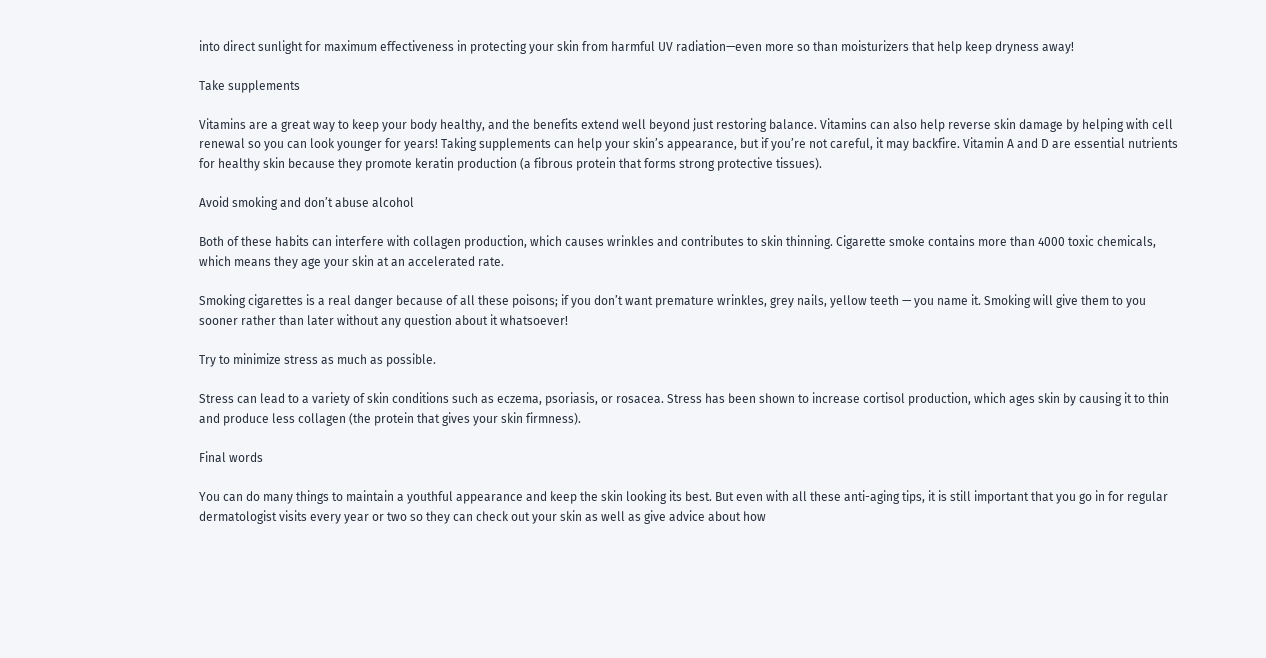into direct sunlight for maximum effectiveness in protecting your skin from harmful UV radiation—even more so than moisturizers that help keep dryness away!

Take supplements

Vitamins are a great way to keep your body healthy, and the benefits extend well beyond just restoring balance. Vitamins can also help reverse skin damage by helping with cell renewal so you can look younger for years! Taking supplements can help your skin’s appearance, but if you’re not careful, it may backfire. Vitamin A and D are essential nutrients for healthy skin because they promote keratin production (a fibrous protein that forms strong protective tissues).

Avoid smoking and don’t abuse alcohol

Both of these habits can interfere with collagen production, which causes wrinkles and contributes to skin thinning. Cigarette smoke contains more than 4000 toxic chemicals, which means they age your skin at an accelerated rate.

Smoking cigarettes is a real danger because of all these poisons; if you don’t want premature wrinkles, grey nails, yellow teeth — you name it. Smoking will give them to you sooner rather than later without any question about it whatsoever!

Try to minimize stress as much as possible.

Stress can lead to a variety of skin conditions such as eczema, psoriasis, or rosacea. Stress has been shown to increase cortisol production, which ages skin by causing it to thin and produce less collagen (the protein that gives your skin firmness).

Final words

You can do many things to maintain a youthful appearance and keep the skin looking its best. But even with all these anti-aging tips, it is still important that you go in for regular dermatologist visits every year or two so they can check out your skin as well as give advice about how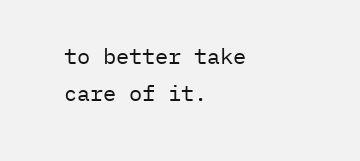to better take care of it.